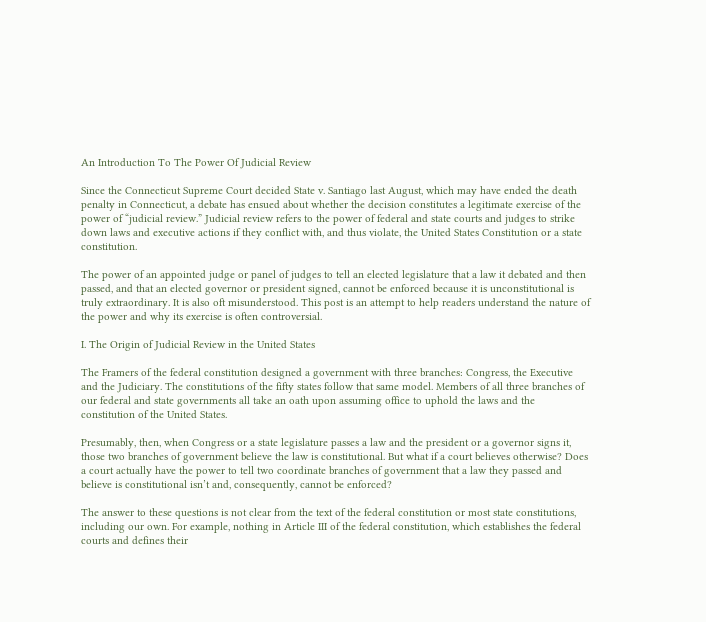An Introduction To The Power Of Judicial Review

Since the Connecticut Supreme Court decided State v. Santiago last August, which may have ended the death penalty in Connecticut, a debate has ensued about whether the decision constitutes a legitimate exercise of the power of “judicial review.” Judicial review refers to the power of federal and state courts and judges to strike down laws and executive actions if they conflict with, and thus violate, the United States Constitution or a state constitution.

The power of an appointed judge or panel of judges to tell an elected legislature that a law it debated and then passed, and that an elected governor or president signed, cannot be enforced because it is unconstitutional is truly extraordinary. It is also oft misunderstood. This post is an attempt to help readers understand the nature of the power and why its exercise is often controversial.

I. The Origin of Judicial Review in the United States

The Framers of the federal constitution designed a government with three branches: Congress, the Executive and the Judiciary. The constitutions of the fifty states follow that same model. Members of all three branches of our federal and state governments all take an oath upon assuming office to uphold the laws and the constitution of the United States.

Presumably, then, when Congress or a state legislature passes a law and the president or a governor signs it, those two branches of government believe the law is constitutional. But what if a court believes otherwise? Does a court actually have the power to tell two coordinate branches of government that a law they passed and believe is constitutional isn’t and, consequently, cannot be enforced?

The answer to these questions is not clear from the text of the federal constitution or most state constitutions, including our own. For example, nothing in Article III of the federal constitution, which establishes the federal courts and defines their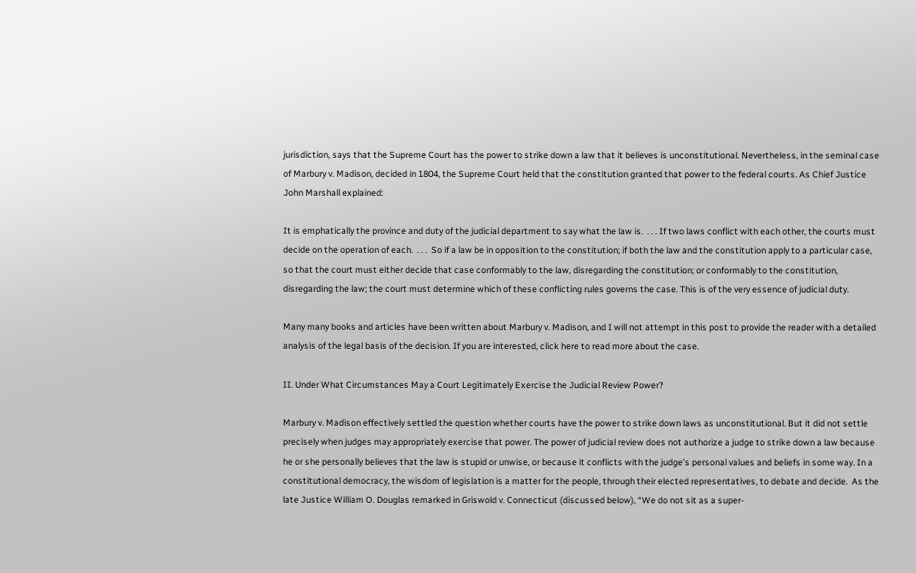jurisdiction, says that the Supreme Court has the power to strike down a law that it believes is unconstitutional. Nevertheless, in the seminal case of Marbury v. Madison, decided in 1804, the Supreme Court held that the constitution granted that power to the federal courts. As Chief Justice John Marshall explained:

It is emphatically the province and duty of the judicial department to say what the law is.  . . . If two laws conflict with each other, the courts must decide on the operation of each.  . . .  So if a law be in opposition to the constitution; if both the law and the constitution apply to a particular case, so that the court must either decide that case conformably to the law, disregarding the constitution; or conformably to the constitution, disregarding the law; the court must determine which of these conflicting rules governs the case. This is of the very essence of judicial duty.

Many many books and articles have been written about Marbury v. Madison, and I will not attempt in this post to provide the reader with a detailed analysis of the legal basis of the decision. If you are interested, click here to read more about the case.

II. Under What Circumstances May a Court Legitimately Exercise the Judicial Review Power?

Marbury v. Madison effectively settled the question whether courts have the power to strike down laws as unconstitutional. But it did not settle precisely when judges may appropriately exercise that power. The power of judicial review does not authorize a judge to strike down a law because he or she personally believes that the law is stupid or unwise, or because it conflicts with the judge’s personal values and beliefs in some way. In a constitutional democracy, the wisdom of legislation is a matter for the people, through their elected representatives, to debate and decide.  As the late Justice William O. Douglas remarked in Griswold v. Connecticut (discussed below), “We do not sit as a super-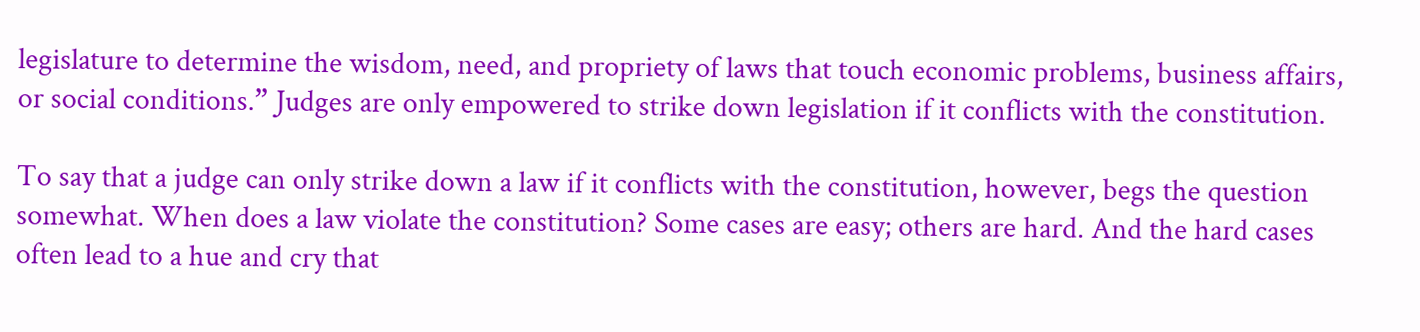legislature to determine the wisdom, need, and propriety of laws that touch economic problems, business affairs, or social conditions.” Judges are only empowered to strike down legislation if it conflicts with the constitution.

To say that a judge can only strike down a law if it conflicts with the constitution, however, begs the question somewhat. When does a law violate the constitution? Some cases are easy; others are hard. And the hard cases often lead to a hue and cry that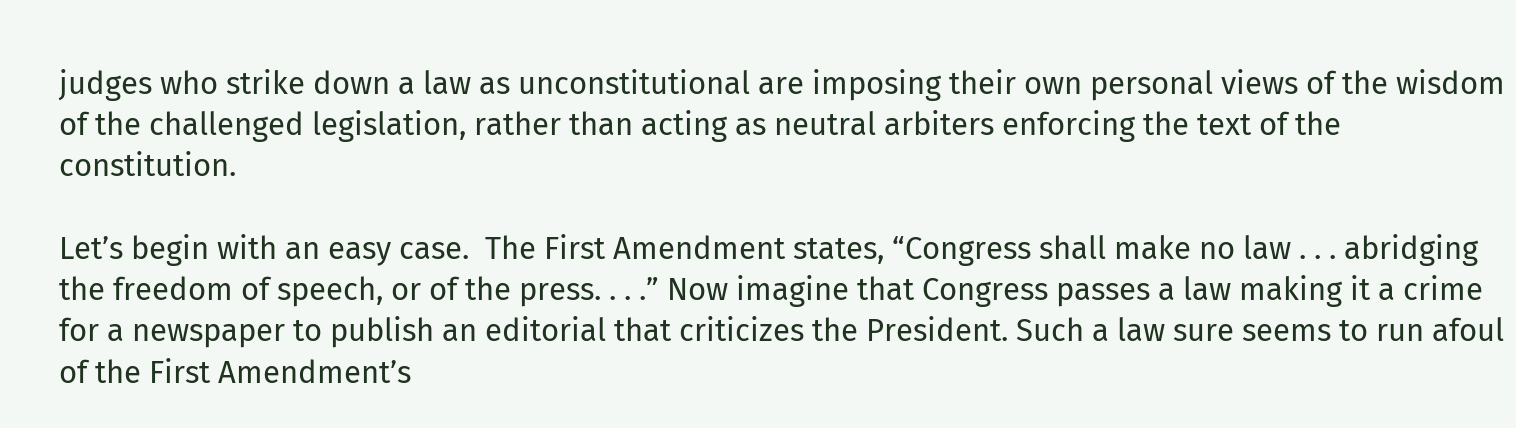judges who strike down a law as unconstitutional are imposing their own personal views of the wisdom of the challenged legislation, rather than acting as neutral arbiters enforcing the text of the constitution.

Let’s begin with an easy case.  The First Amendment states, “Congress shall make no law . . . abridging the freedom of speech, or of the press. . . .” Now imagine that Congress passes a law making it a crime for a newspaper to publish an editorial that criticizes the President. Such a law sure seems to run afoul of the First Amendment’s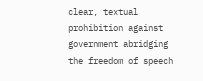clear, textual prohibition against government abridging the freedom of speech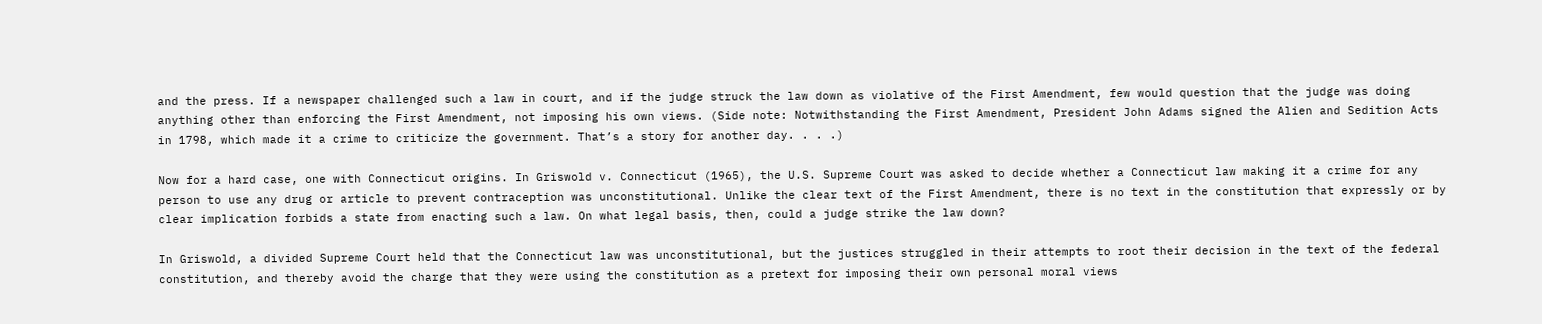and the press. If a newspaper challenged such a law in court, and if the judge struck the law down as violative of the First Amendment, few would question that the judge was doing anything other than enforcing the First Amendment, not imposing his own views. (Side note: Notwithstanding the First Amendment, President John Adams signed the Alien and Sedition Acts in 1798, which made it a crime to criticize the government. That’s a story for another day. . . .)

Now for a hard case, one with Connecticut origins. In Griswold v. Connecticut (1965), the U.S. Supreme Court was asked to decide whether a Connecticut law making it a crime for any person to use any drug or article to prevent contraception was unconstitutional. Unlike the clear text of the First Amendment, there is no text in the constitution that expressly or by clear implication forbids a state from enacting such a law. On what legal basis, then, could a judge strike the law down?

In Griswold, a divided Supreme Court held that the Connecticut law was unconstitutional, but the justices struggled in their attempts to root their decision in the text of the federal constitution, and thereby avoid the charge that they were using the constitution as a pretext for imposing their own personal moral views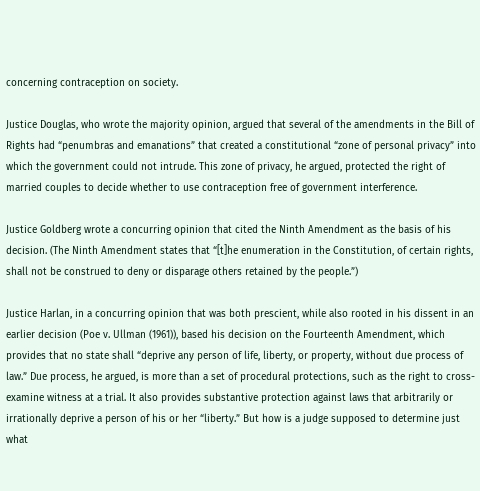concerning contraception on society.

Justice Douglas, who wrote the majority opinion, argued that several of the amendments in the Bill of Rights had “penumbras and emanations” that created a constitutional “zone of personal privacy” into which the government could not intrude. This zone of privacy, he argued, protected the right of married couples to decide whether to use contraception free of government interference.

Justice Goldberg wrote a concurring opinion that cited the Ninth Amendment as the basis of his decision. (The Ninth Amendment states that “[t]he enumeration in the Constitution, of certain rights, shall not be construed to deny or disparage others retained by the people.”)

Justice Harlan, in a concurring opinion that was both prescient, while also rooted in his dissent in an earlier decision (Poe v. Ullman (1961)), based his decision on the Fourteenth Amendment, which provides that no state shall “deprive any person of life, liberty, or property, without due process of law.” Due process, he argued, is more than a set of procedural protections, such as the right to cross-examine witness at a trial. It also provides substantive protection against laws that arbitrarily or irrationally deprive a person of his or her “liberty.” But how is a judge supposed to determine just what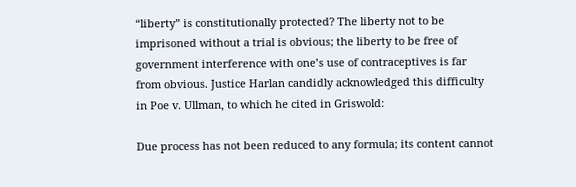“liberty” is constitutionally protected? The liberty not to be imprisoned without a trial is obvious; the liberty to be free of government interference with one’s use of contraceptives is far from obvious. Justice Harlan candidly acknowledged this difficulty in Poe v. Ullman, to which he cited in Griswold:

Due process has not been reduced to any formula; its content cannot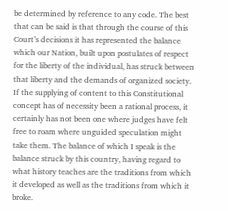be determined by reference to any code. The best that can be said is that through the course of this Court’s decisions it has represented the balance which our Nation, built upon postulates of respect for the liberty of the individual, has struck between that liberty and the demands of organized society. If the supplying of content to this Constitutional concept has of necessity been a rational process, it certainly has not been one where judges have felt free to roam where unguided speculation might take them. The balance of which I speak is the balance struck by this country, having regard to what history teaches are the traditions from which it developed as well as the traditions from which it broke.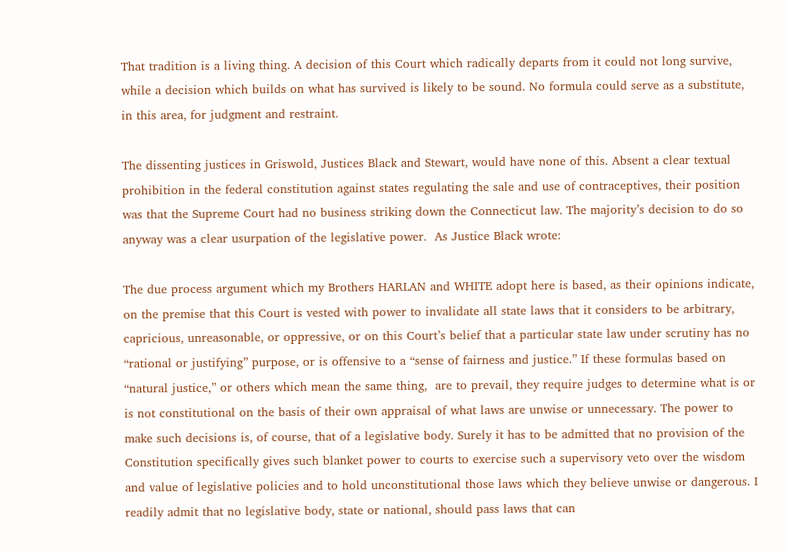That tradition is a living thing. A decision of this Court which radically departs from it could not long survive, while a decision which builds on what has survived is likely to be sound. No formula could serve as a substitute, in this area, for judgment and restraint.

The dissenting justices in Griswold, Justices Black and Stewart, would have none of this. Absent a clear textual prohibition in the federal constitution against states regulating the sale and use of contraceptives, their position was that the Supreme Court had no business striking down the Connecticut law. The majority’s decision to do so anyway was a clear usurpation of the legislative power.  As Justice Black wrote:

The due process argument which my Brothers HARLAN and WHITE adopt here is based, as their opinions indicate, on the premise that this Court is vested with power to invalidate all state laws that it considers to be arbitrary, capricious, unreasonable, or oppressive, or on this Court’s belief that a particular state law under scrutiny has no “rational or justifying” purpose, or is offensive to a “sense of fairness and justice.” If these formulas based on “natural justice,” or others which mean the same thing,  are to prevail, they require judges to determine what is or is not constitutional on the basis of their own appraisal of what laws are unwise or unnecessary. The power to make such decisions is, of course, that of a legislative body. Surely it has to be admitted that no provision of the Constitution specifically gives such blanket power to courts to exercise such a supervisory veto over the wisdom and value of legislative policies and to hold unconstitutional those laws which they believe unwise or dangerous. I readily admit that no legislative body, state or national, should pass laws that can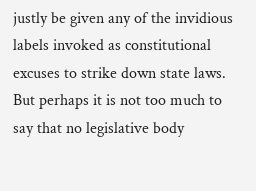justly be given any of the invidious labels invoked as constitutional excuses to strike down state laws. But perhaps it is not too much to say that no legislative body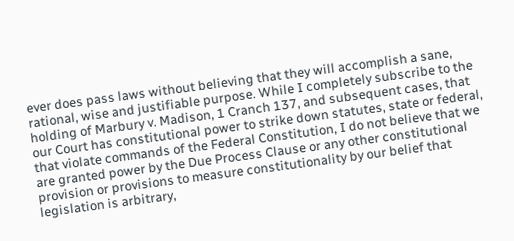ever does pass laws without believing that they will accomplish a sane, rational, wise and justifiable purpose. While I completely subscribe to the holding of Marbury v. Madison, 1 Cranch 137, and subsequent cases, that our Court has constitutional power to strike down statutes, state or federal, that violate commands of the Federal Constitution, I do not believe that we are granted power by the Due Process Clause or any other constitutional provision or provisions to measure constitutionality by our belief that legislation is arbitrary,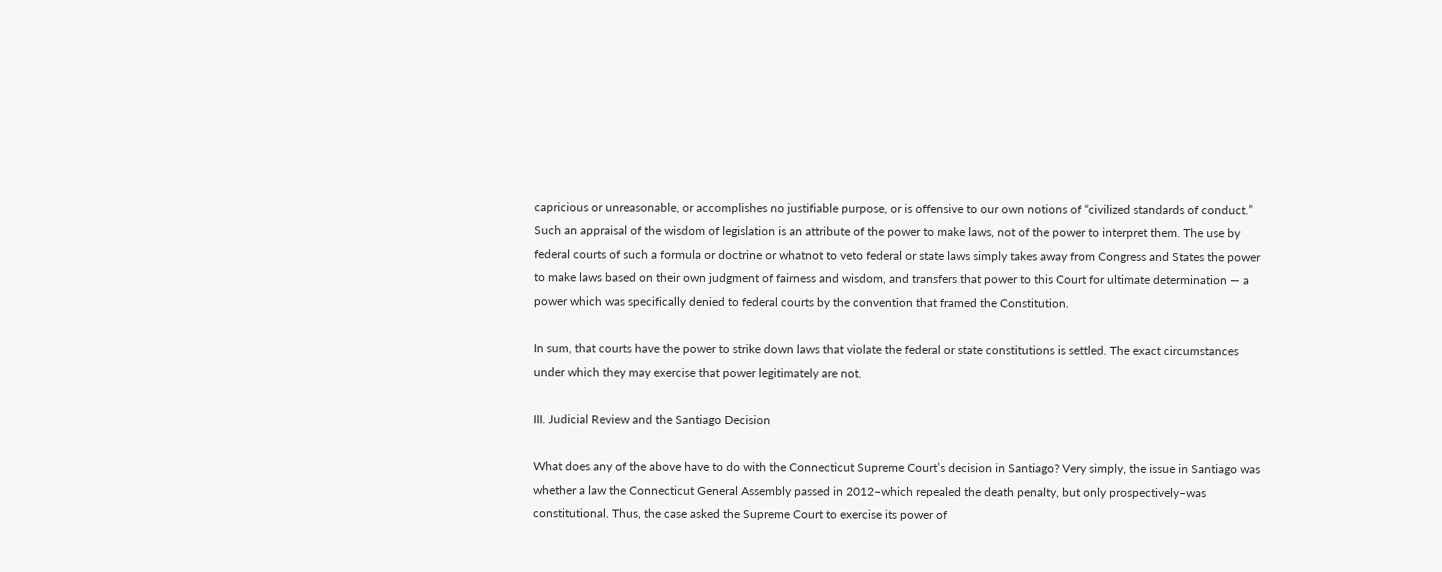capricious or unreasonable, or accomplishes no justifiable purpose, or is offensive to our own notions of “civilized standards of conduct.” Such an appraisal of the wisdom of legislation is an attribute of the power to make laws, not of the power to interpret them. The use by federal courts of such a formula or doctrine or whatnot to veto federal or state laws simply takes away from Congress and States the power to make laws based on their own judgment of fairness and wisdom, and transfers that power to this Court for ultimate determination — a power which was specifically denied to federal courts by the convention that framed the Constitution.

In sum, that courts have the power to strike down laws that violate the federal or state constitutions is settled. The exact circumstances under which they may exercise that power legitimately are not.

III. Judicial Review and the Santiago Decision

What does any of the above have to do with the Connecticut Supreme Court’s decision in Santiago? Very simply, the issue in Santiago was whether a law the Connecticut General Assembly passed in 2012–which repealed the death penalty, but only prospectively–was constitutional. Thus, the case asked the Supreme Court to exercise its power of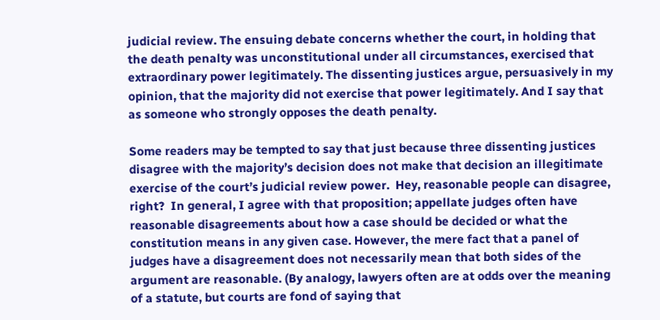judicial review. The ensuing debate concerns whether the court, in holding that the death penalty was unconstitutional under all circumstances, exercised that extraordinary power legitimately. The dissenting justices argue, persuasively in my opinion, that the majority did not exercise that power legitimately. And I say that as someone who strongly opposes the death penalty.

Some readers may be tempted to say that just because three dissenting justices disagree with the majority’s decision does not make that decision an illegitimate  exercise of the court’s judicial review power.  Hey, reasonable people can disagree, right?  In general, I agree with that proposition; appellate judges often have reasonable disagreements about how a case should be decided or what the constitution means in any given case. However, the mere fact that a panel of judges have a disagreement does not necessarily mean that both sides of the argument are reasonable. (By analogy, lawyers often are at odds over the meaning of a statute, but courts are fond of saying that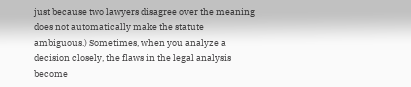just because two lawyers disagree over the meaning does not automatically make the statute ambiguous.) Sometimes, when you analyze a decision closely, the flaws in the legal analysis become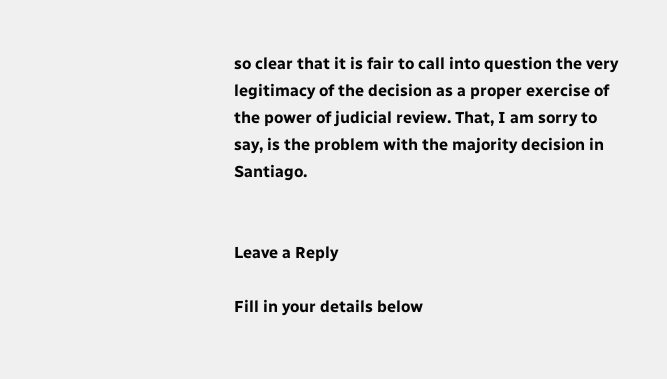so clear that it is fair to call into question the very legitimacy of the decision as a proper exercise of the power of judicial review. That, I am sorry to say, is the problem with the majority decision in Santiago.


Leave a Reply

Fill in your details below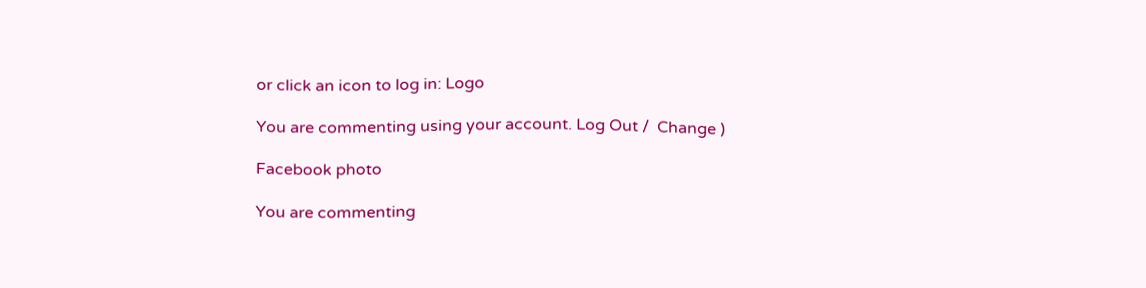or click an icon to log in: Logo

You are commenting using your account. Log Out /  Change )

Facebook photo

You are commenting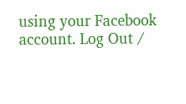using your Facebook account. Log Out /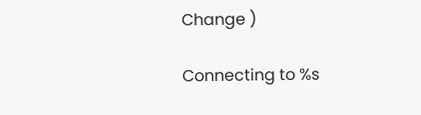Change )

Connecting to %s